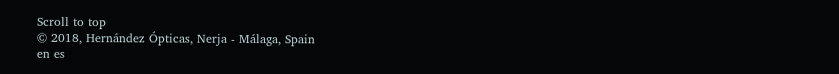Scroll to top
© 2018, Hernández Ópticas, Nerja - Málaga, Spain
en es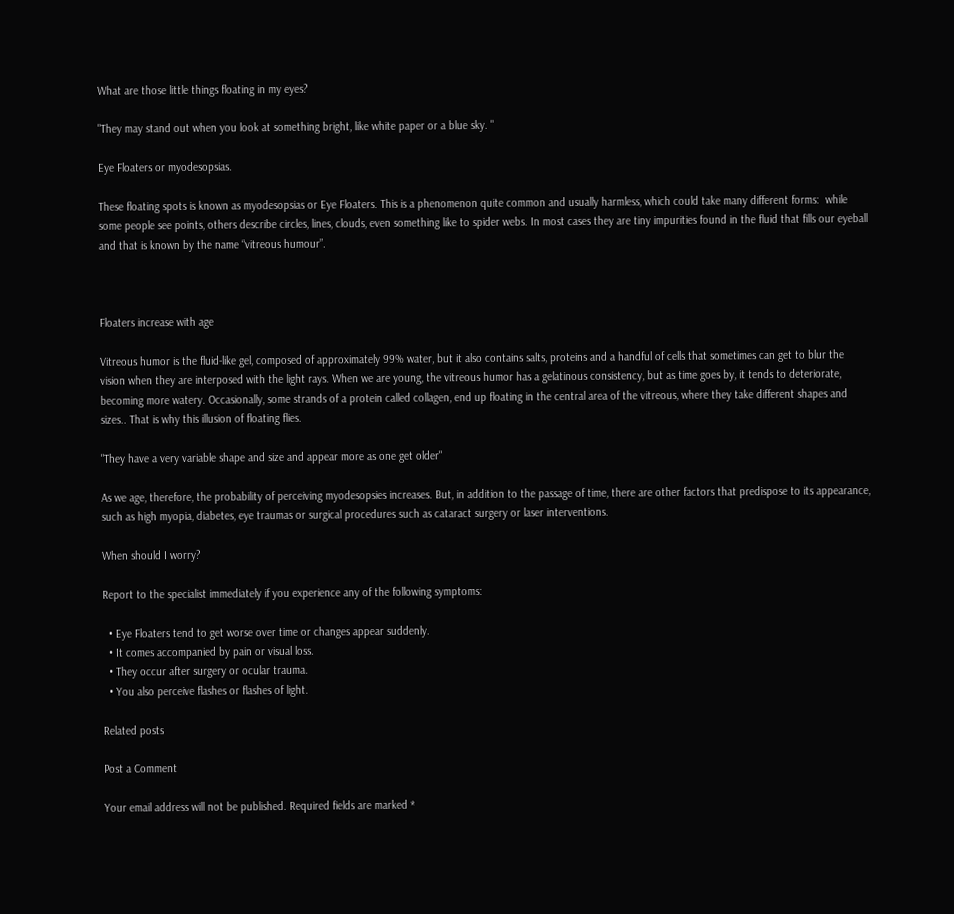What are those little things floating in my eyes?

"They may stand out when you look at something bright, like white paper or a blue sky. "

Eye Floaters or myodesopsias.

These floating spots is known as myodesopsias or Eye Floaters. This is a phenomenon quite common and usually harmless, which could take many different forms:  while some people see points, others describe circles, lines, clouds, even something like to spider webs. In most cases they are tiny impurities found in the fluid that fills our eyeball and that is known by the name “vitreous humour”.



Floaters increase with age

Vitreous humor is the fluid-like gel, composed of approximately 99% water, but it also contains salts, proteins and a handful of cells that sometimes can get to blur the vision when they are interposed with the light rays. When we are young, the vitreous humor has a gelatinous consistency, but as time goes by, it tends to deteriorate, becoming more watery. Occasionally, some strands of a protein called collagen, end up floating in the central area of the vitreous, where they take different shapes and sizes.. That is why this illusion of floating flies.

"They have a very variable shape and size and appear more as one get older"

As we age, therefore, the probability of perceiving myodesopsies increases. But, in addition to the passage of time, there are other factors that predispose to its appearance, such as high myopia, diabetes, eye traumas or surgical procedures such as cataract surgery or laser interventions.

When should I worry?

Report to the specialist immediately if you experience any of the following symptoms:

  • Eye Floaters tend to get worse over time or changes appear suddenly.
  • It comes accompanied by pain or visual loss.
  • They occur after surgery or ocular trauma.
  • You also perceive flashes or flashes of light.

Related posts

Post a Comment

Your email address will not be published. Required fields are marked *